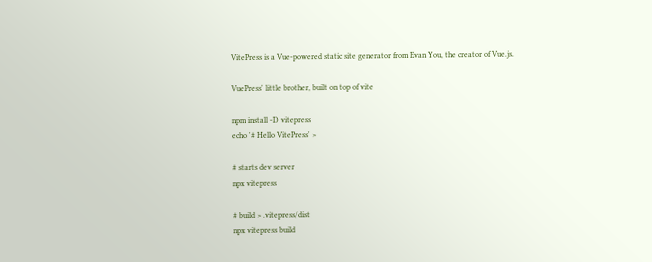VitePress is a Vue-powered static site generator from Evan You, the creator of Vue.js.

VuePress' little brother, built on top of vite

npm install -D vitepress
echo '# Hello VitePress' >

# starts dev server
npx vitepress

# build > .vitepress/dist
npx vitepress build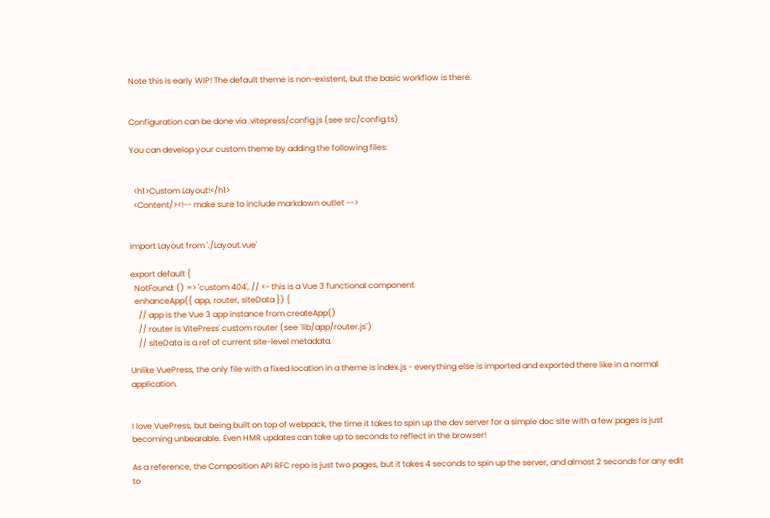Note this is early WIP! The default theme is non-existent, but the basic workflow is there.


Configuration can be done via .vitepress/config.js (see src/config.ts)

You can develop your custom theme by adding the following files:


  <h1>Custom Layout!</h1>
  <Content/><!-- make sure to include markdown outlet -->


import Layout from './Layout.vue'

export default {
  NotFound: () => 'custom 404', // <- this is a Vue 3 functional component
  enhanceApp({ app, router, siteData }) {
    // app is the Vue 3 app instance from createApp()
    // router is VitePress' custom router (see `lib/app/router.js`)
    // siteData is a ref of current site-level metadata.

Unlike VuePress, the only file with a fixed location in a theme is index.js - everything else is imported and exported there like in a normal application.


I love VuePress, but being built on top of webpack, the time it takes to spin up the dev server for a simple doc site with a few pages is just becoming unbearable. Even HMR updates can take up to seconds to reflect in the browser!

As a reference, the Composition API RFC repo is just two pages, but it takes 4 seconds to spin up the server, and almost 2 seconds for any edit to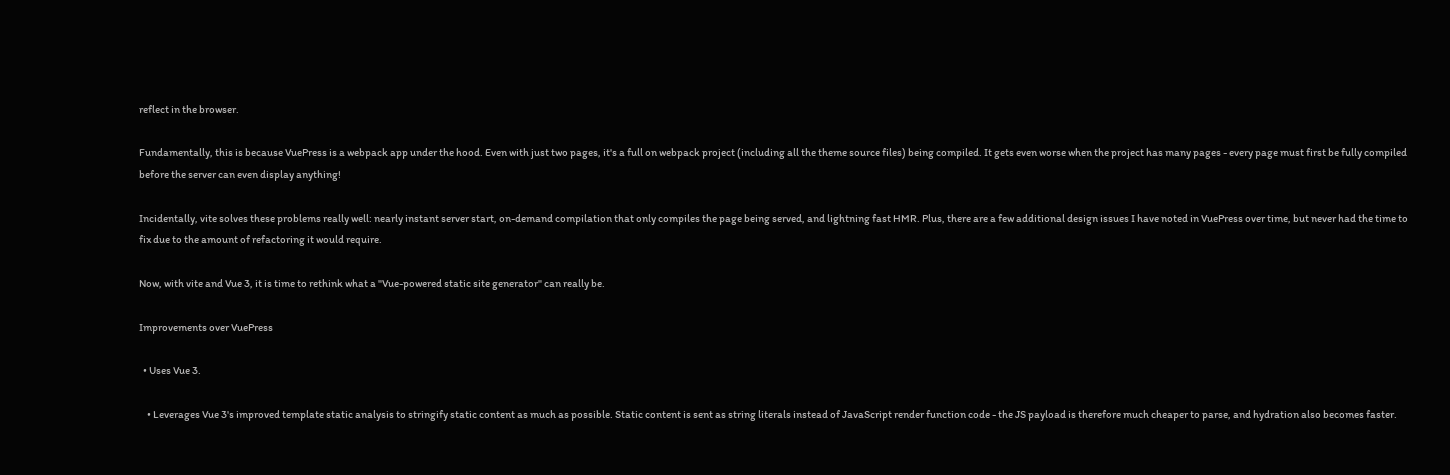reflect in the browser.

Fundamentally, this is because VuePress is a webpack app under the hood. Even with just two pages, it's a full on webpack project (including all the theme source files) being compiled. It gets even worse when the project has many pages - every page must first be fully compiled before the server can even display anything!

Incidentally, vite solves these problems really well: nearly instant server start, on-demand compilation that only compiles the page being served, and lightning fast HMR. Plus, there are a few additional design issues I have noted in VuePress over time, but never had the time to fix due to the amount of refactoring it would require.

Now, with vite and Vue 3, it is time to rethink what a "Vue-powered static site generator" can really be.

Improvements over VuePress

  • Uses Vue 3.

    • Leverages Vue 3's improved template static analysis to stringify static content as much as possible. Static content is sent as string literals instead of JavaScript render function code - the JS payload is therefore much cheaper to parse, and hydration also becomes faster.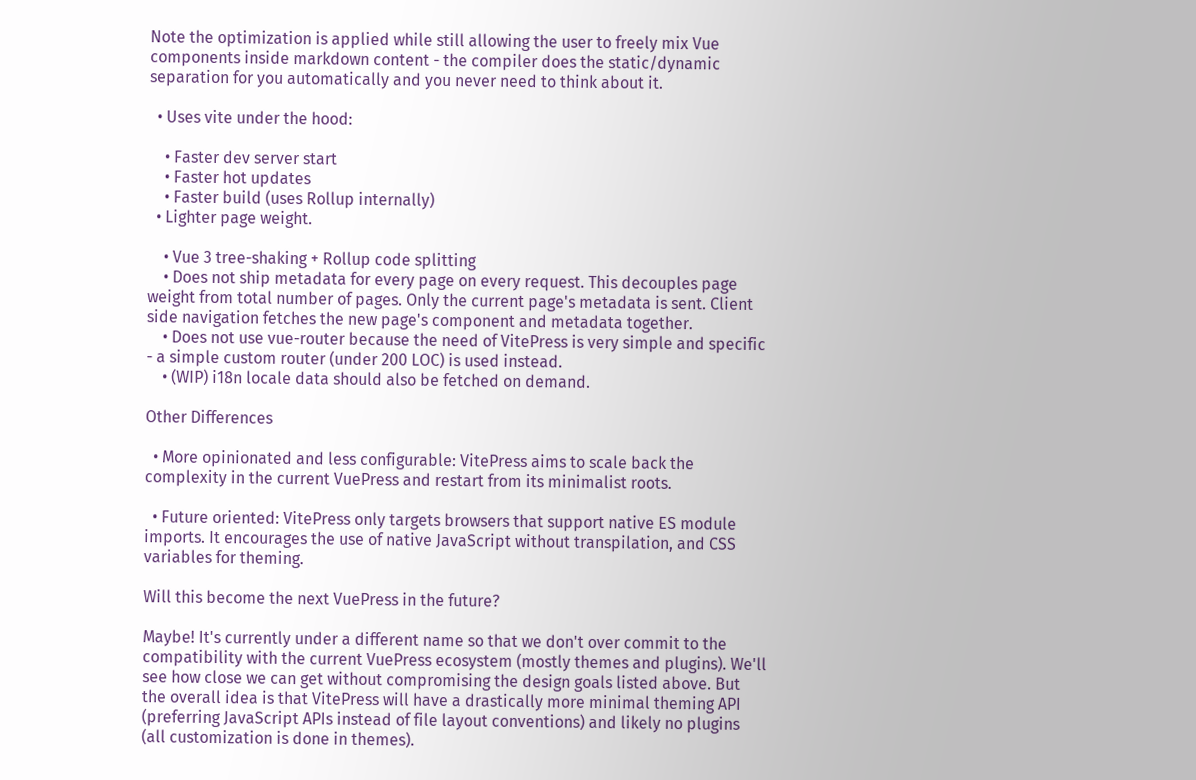Note the optimization is applied while still allowing the user to freely mix Vue components inside markdown content - the compiler does the static/dynamic separation for you automatically and you never need to think about it.

  • Uses vite under the hood:

    • Faster dev server start
    • Faster hot updates
    • Faster build (uses Rollup internally)
  • Lighter page weight.

    • Vue 3 tree-shaking + Rollup code splitting
    • Does not ship metadata for every page on every request. This decouples page weight from total number of pages. Only the current page's metadata is sent. Client side navigation fetches the new page's component and metadata together.
    • Does not use vue-router because the need of VitePress is very simple and specific - a simple custom router (under 200 LOC) is used instead.
    • (WIP) i18n locale data should also be fetched on demand.

Other Differences

  • More opinionated and less configurable: VitePress aims to scale back the complexity in the current VuePress and restart from its minimalist roots.

  • Future oriented: VitePress only targets browsers that support native ES module imports. It encourages the use of native JavaScript without transpilation, and CSS variables for theming.

Will this become the next VuePress in the future?

Maybe! It's currently under a different name so that we don't over commit to the compatibility with the current VuePress ecosystem (mostly themes and plugins). We'll see how close we can get without compromising the design goals listed above. But the overall idea is that VitePress will have a drastically more minimal theming API (preferring JavaScript APIs instead of file layout conventions) and likely no plugins (all customization is done in themes).